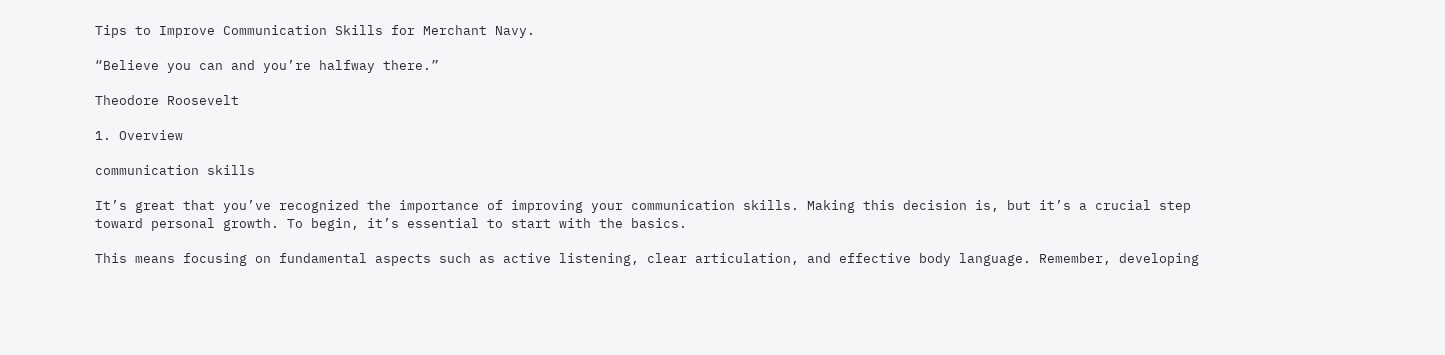Tips to Improve Communication Skills for Merchant Navy.

“Believe you can and you’re halfway there.”

Theodore Roosevelt

1. Overview

communication skills

It’s great that you’ve recognized the importance of improving your communication skills. Making this decision is, but it’s a crucial step toward personal growth. To begin, it’s essential to start with the basics.

This means focusing on fundamental aspects such as active listening, clear articulation, and effective body language. Remember, developing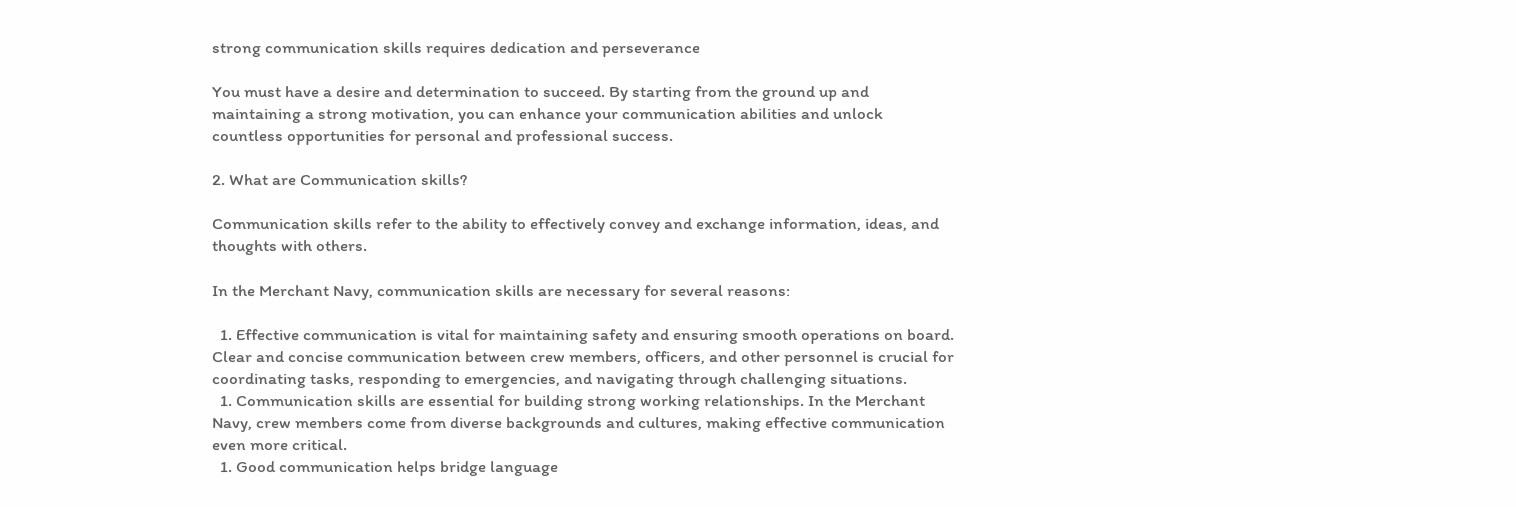strong communication skills requires dedication and perseverance

You must have a desire and determination to succeed. By starting from the ground up and maintaining a strong motivation, you can enhance your communication abilities and unlock countless opportunities for personal and professional success.

2. What are Communication skills?

Communication skills refer to the ability to effectively convey and exchange information, ideas, and thoughts with others.

In the Merchant Navy, communication skills are necessary for several reasons:

  1. Effective communication is vital for maintaining safety and ensuring smooth operations on board. Clear and concise communication between crew members, officers, and other personnel is crucial for coordinating tasks, responding to emergencies, and navigating through challenging situations.
  1. Communication skills are essential for building strong working relationships. In the Merchant Navy, crew members come from diverse backgrounds and cultures, making effective communication even more critical.
  1. Good communication helps bridge language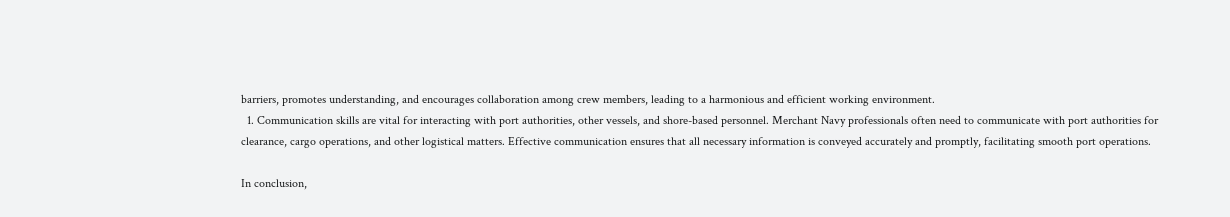barriers, promotes understanding, and encourages collaboration among crew members, leading to a harmonious and efficient working environment.
  1. Communication skills are vital for interacting with port authorities, other vessels, and shore-based personnel. Merchant Navy professionals often need to communicate with port authorities for clearance, cargo operations, and other logistical matters. Effective communication ensures that all necessary information is conveyed accurately and promptly, facilitating smooth port operations.

In conclusion,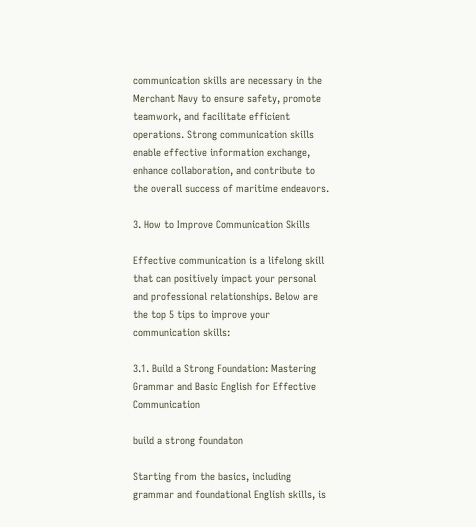communication skills are necessary in the Merchant Navy to ensure safety, promote teamwork, and facilitate efficient operations. Strong communication skills enable effective information exchange, enhance collaboration, and contribute to the overall success of maritime endeavors.

3. How to Improve Communication Skills

Effective communication is a lifelong skill that can positively impact your personal and professional relationships. Below are the top 5 tips to improve your communication skills:

3.1. Build a Strong Foundation: Mastering Grammar and Basic English for Effective Communication

build a strong foundaton

Starting from the basics, including grammar and foundational English skills, is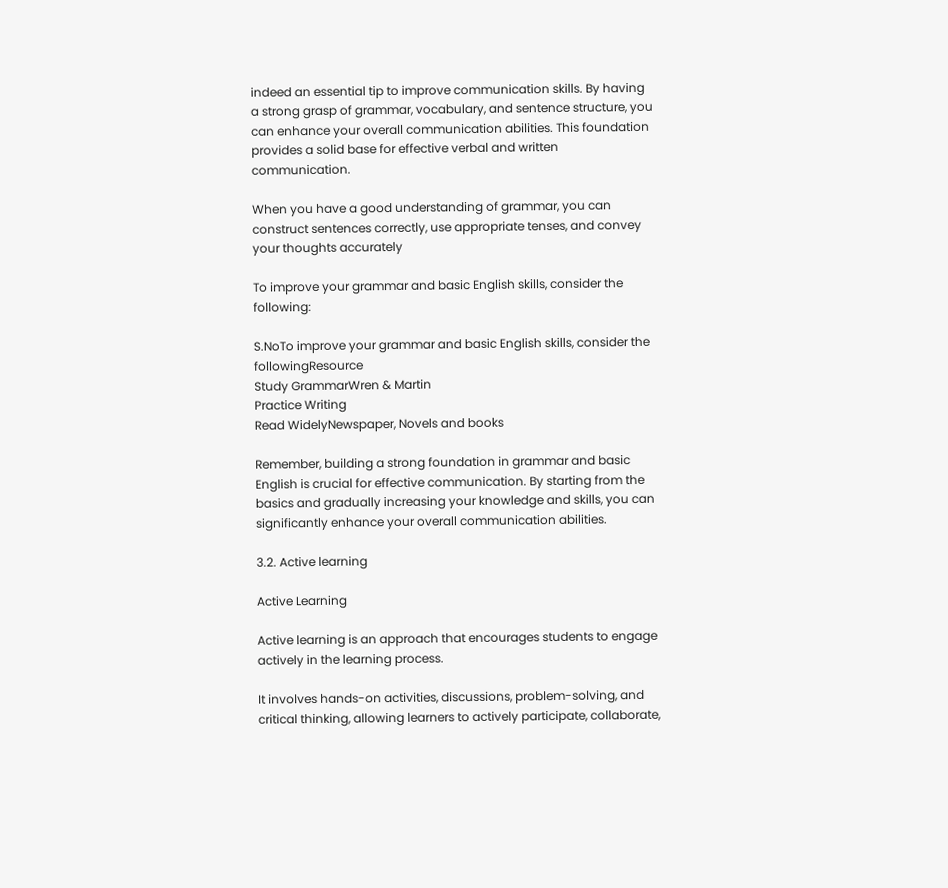indeed an essential tip to improve communication skills. By having a strong grasp of grammar, vocabulary, and sentence structure, you can enhance your overall communication abilities. This foundation provides a solid base for effective verbal and written communication.

When you have a good understanding of grammar, you can construct sentences correctly, use appropriate tenses, and convey your thoughts accurately

To improve your grammar and basic English skills, consider the following:

S.NoTo improve your grammar and basic English skills, consider the followingResource
Study GrammarWren & Martin
Practice Writing
Read WidelyNewspaper, Novels and books

Remember, building a strong foundation in grammar and basic English is crucial for effective communication. By starting from the basics and gradually increasing your knowledge and skills, you can significantly enhance your overall communication abilities.

3.2. Active learning

Active Learning

Active learning is an approach that encourages students to engage actively in the learning process.

It involves hands-on activities, discussions, problem-solving, and critical thinking, allowing learners to actively participate, collaborate,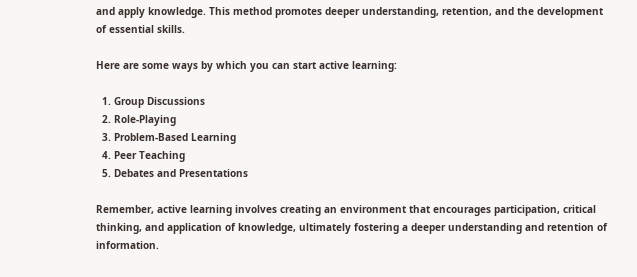and apply knowledge. This method promotes deeper understanding, retention, and the development of essential skills.

Here are some ways by which you can start active learning:

  1. Group Discussions
  2. Role-Playing
  3. Problem-Based Learning
  4. Peer Teaching
  5. Debates and Presentations

Remember, active learning involves creating an environment that encourages participation, critical thinking, and application of knowledge, ultimately fostering a deeper understanding and retention of information.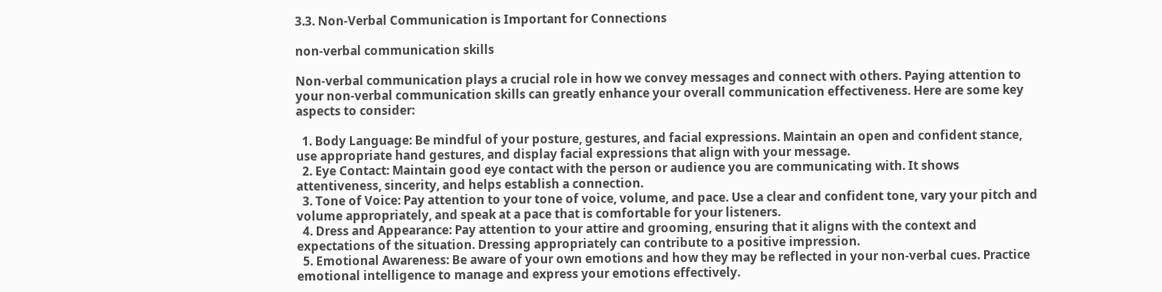3.3. Non-Verbal Communication is Important for Connections

non-verbal communication skills

Non-verbal communication plays a crucial role in how we convey messages and connect with others. Paying attention to your non-verbal communication skills can greatly enhance your overall communication effectiveness. Here are some key aspects to consider:

  1. Body Language: Be mindful of your posture, gestures, and facial expressions. Maintain an open and confident stance, use appropriate hand gestures, and display facial expressions that align with your message.
  2. Eye Contact: Maintain good eye contact with the person or audience you are communicating with. It shows attentiveness, sincerity, and helps establish a connection.
  3. Tone of Voice: Pay attention to your tone of voice, volume, and pace. Use a clear and confident tone, vary your pitch and volume appropriately, and speak at a pace that is comfortable for your listeners.
  4. Dress and Appearance: Pay attention to your attire and grooming, ensuring that it aligns with the context and expectations of the situation. Dressing appropriately can contribute to a positive impression.
  5. Emotional Awareness: Be aware of your own emotions and how they may be reflected in your non-verbal cues. Practice emotional intelligence to manage and express your emotions effectively.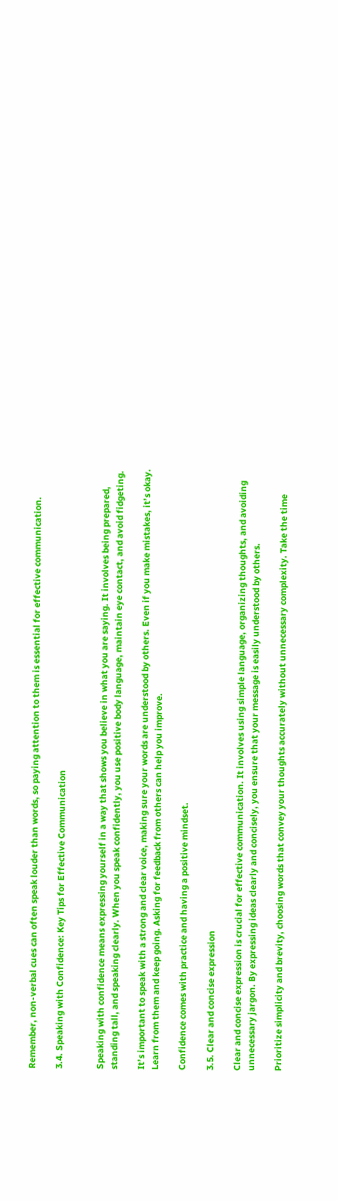Remember, non-verbal cues can often speak louder than words, so paying attention to them is essential for effective communication.

3.4. Speaking with Confidence: Key Tips for Effective Communication


Speaking with confidence means expressing yourself in a way that shows you believe in what you are saying. It involves being prepared, standing tall, and speaking clearly. When you speak confidently, you use positive body language, maintain eye contact, and avoid fidgeting.

It’s important to speak with a strong and clear voice, making sure your words are understood by others. Even if you make mistakes, it’s okay. Learn from them and keep going. Asking for feedback from others can help you improve.

Confidence comes with practice and having a positive mindset.

3.5. Clear and concise expression

Clear and concise expression is crucial for effective communication. It involves using simple language, organizing thoughts, and avoiding unnecessary jargon. By expressing ideas clearly and concisely, you ensure that your message is easily understood by others.

Prioritize simplicity and brevity, choosing words that convey your thoughts accurately without unnecessary complexity. Take the time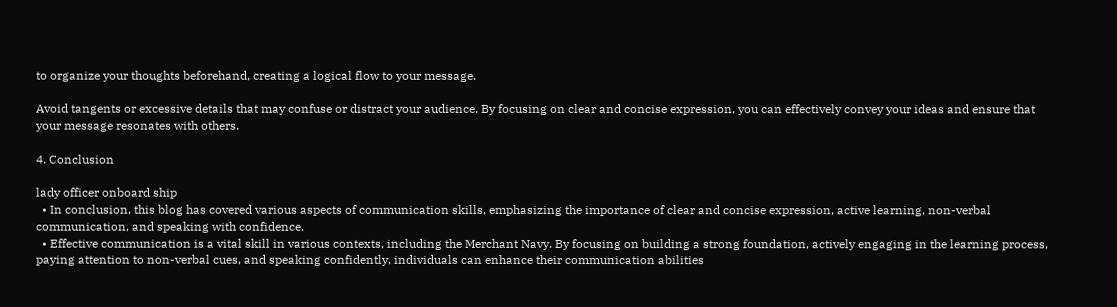to organize your thoughts beforehand, creating a logical flow to your message.

Avoid tangents or excessive details that may confuse or distract your audience. By focusing on clear and concise expression, you can effectively convey your ideas and ensure that your message resonates with others.

4. Conclusion

lady officer onboard ship
  • In conclusion, this blog has covered various aspects of communication skills, emphasizing the importance of clear and concise expression, active learning, non-verbal communication, and speaking with confidence.
  • Effective communication is a vital skill in various contexts, including the Merchant Navy. By focusing on building a strong foundation, actively engaging in the learning process, paying attention to non-verbal cues, and speaking confidently, individuals can enhance their communication abilities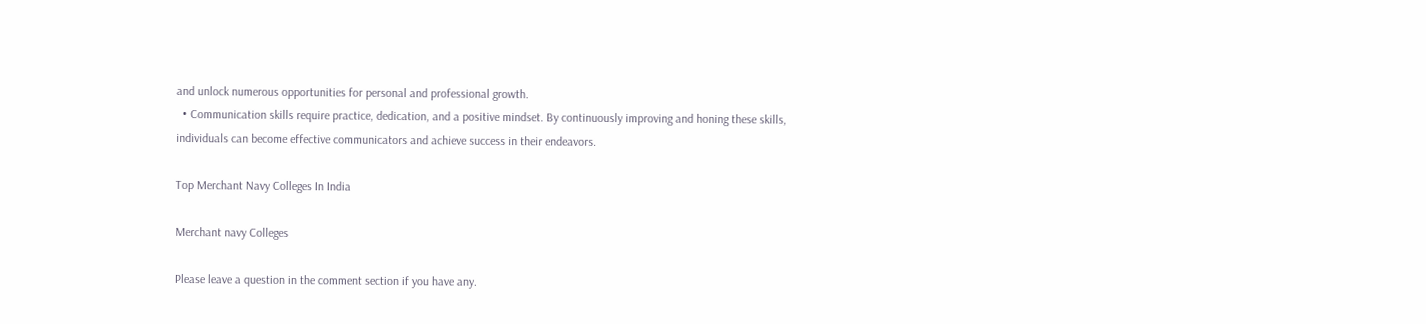and unlock numerous opportunities for personal and professional growth.
  • Communication skills require practice, dedication, and a positive mindset. By continuously improving and honing these skills, individuals can become effective communicators and achieve success in their endeavors.

Top Merchant Navy Colleges In India

Merchant navy Colleges

Please leave a question in the comment section if you have any.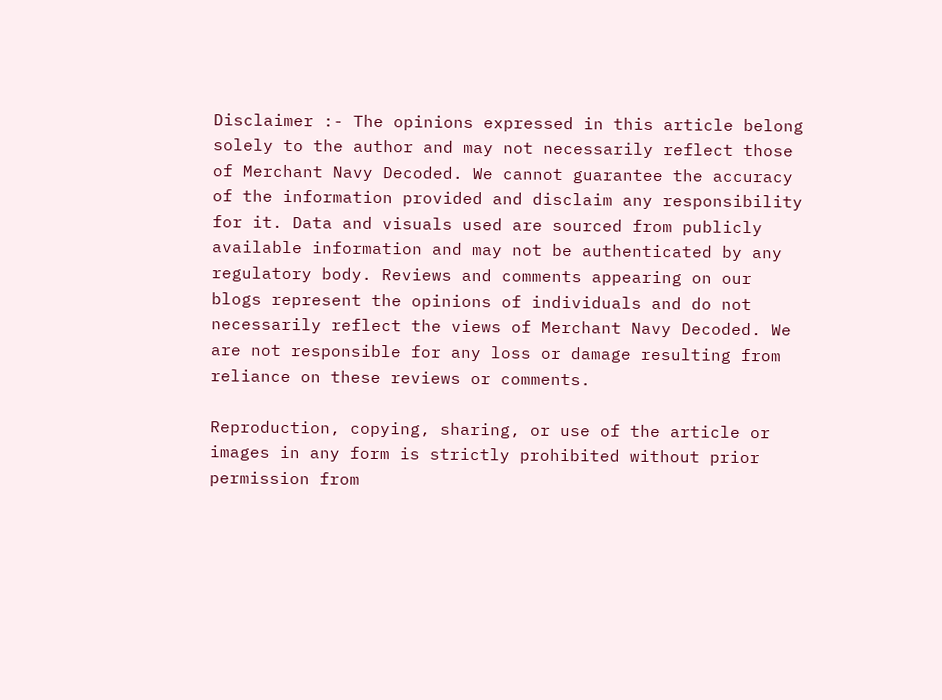Disclaimer :- The opinions expressed in this article belong solely to the author and may not necessarily reflect those of Merchant Navy Decoded. We cannot guarantee the accuracy of the information provided and disclaim any responsibility for it. Data and visuals used are sourced from publicly available information and may not be authenticated by any regulatory body. Reviews and comments appearing on our blogs represent the opinions of individuals and do not necessarily reflect the views of Merchant Navy Decoded. We are not responsible for any loss or damage resulting from reliance on these reviews or comments.

Reproduction, copying, sharing, or use of the article or images in any form is strictly prohibited without prior permission from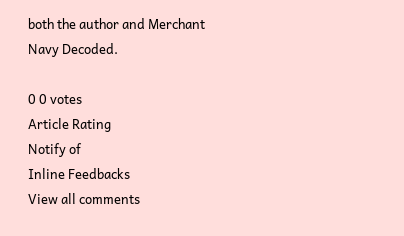both the author and Merchant Navy Decoded.

0 0 votes
Article Rating
Notify of
Inline Feedbacks
View all comments